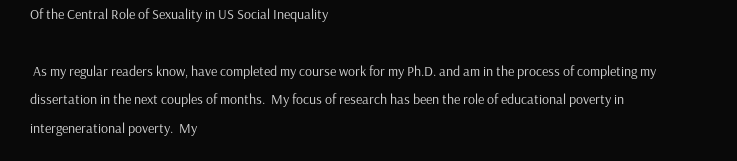Of the Central Role of Sexuality in US Social Inequality

 As my regular readers know, have completed my course work for my Ph.D. and am in the process of completing my dissertation in the next couples of months.  My focus of research has been the role of educational poverty in intergenerational poverty.  My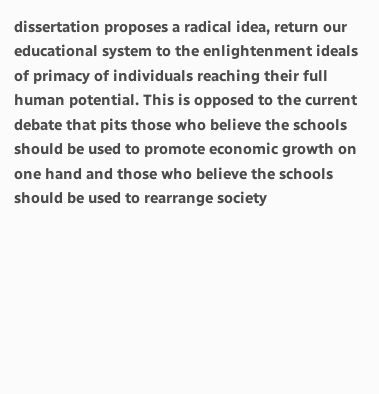dissertation proposes a radical idea, return our educational system to the enlightenment ideals of primacy of individuals reaching their full human potential. This is opposed to the current debate that pits those who believe the schools should be used to promote economic growth on one hand and those who believe the schools should be used to rearrange society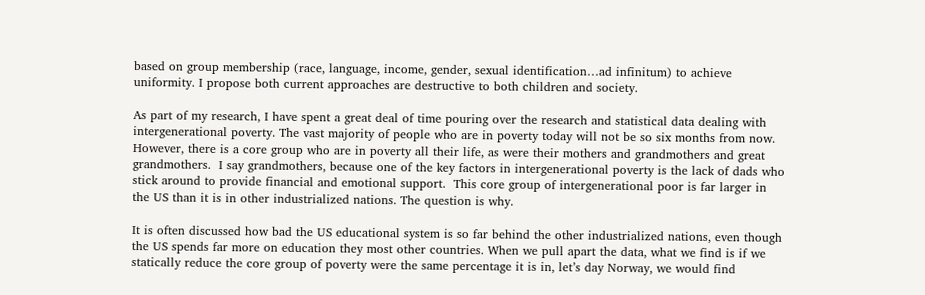based on group membership (race, language, income, gender, sexual identification…ad infinitum) to achieve uniformity. I propose both current approaches are destructive to both children and society.

As part of my research, I have spent a great deal of time pouring over the research and statistical data dealing with intergenerational poverty. The vast majority of people who are in poverty today will not be so six months from now. However, there is a core group who are in poverty all their life, as were their mothers and grandmothers and great grandmothers.  I say grandmothers, because one of the key factors in intergenerational poverty is the lack of dads who stick around to provide financial and emotional support.  This core group of intergenerational poor is far larger in the US than it is in other industrialized nations. The question is why.

It is often discussed how bad the US educational system is so far behind the other industrialized nations, even though the US spends far more on education they most other countries. When we pull apart the data, what we find is if we statically reduce the core group of poverty were the same percentage it is in, let’s day Norway, we would find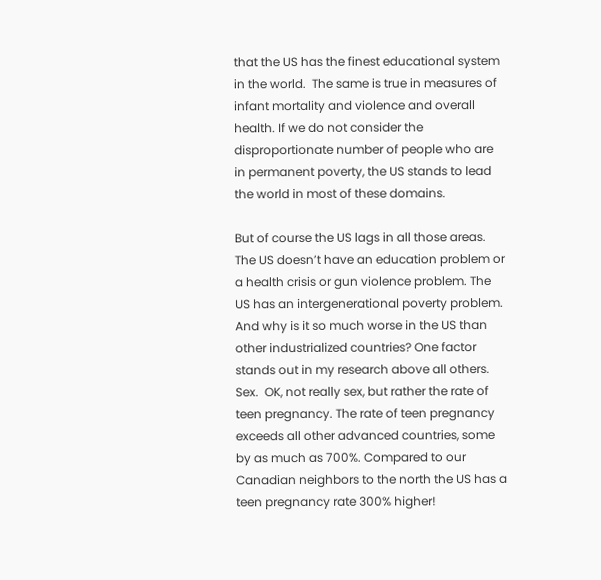that the US has the finest educational system in the world.  The same is true in measures of infant mortality and violence and overall health. If we do not consider the disproportionate number of people who are in permanent poverty, the US stands to lead the world in most of these domains.

But of course the US lags in all those areas.  The US doesn’t have an education problem or a health crisis or gun violence problem. The US has an intergenerational poverty problem. And why is it so much worse in the US than other industrialized countries? One factor stands out in my research above all others. Sex.  OK, not really sex, but rather the rate of teen pregnancy. The rate of teen pregnancy exceeds all other advanced countries, some by as much as 700%. Compared to our Canadian neighbors to the north the US has a teen pregnancy rate 300% higher!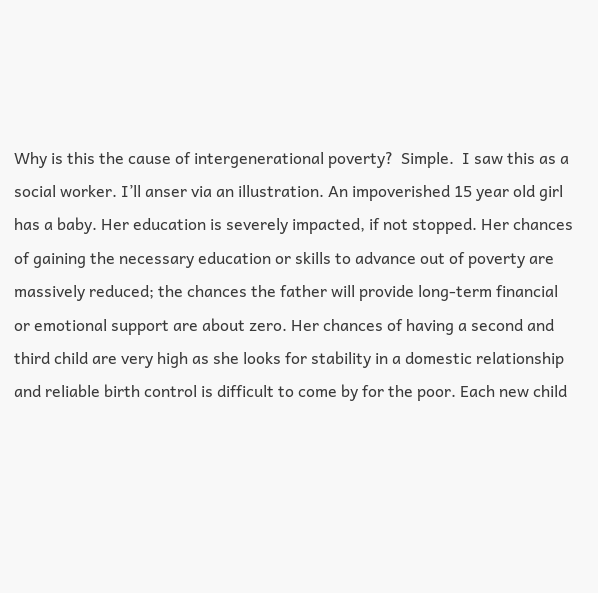Why is this the cause of intergenerational poverty?  Simple.  I saw this as a social worker. I’ll anser via an illustration. An impoverished 15 year old girl has a baby. Her education is severely impacted, if not stopped. Her chances of gaining the necessary education or skills to advance out of poverty are massively reduced; the chances the father will provide long-term financial or emotional support are about zero. Her chances of having a second and third child are very high as she looks for stability in a domestic relationship and reliable birth control is difficult to come by for the poor. Each new child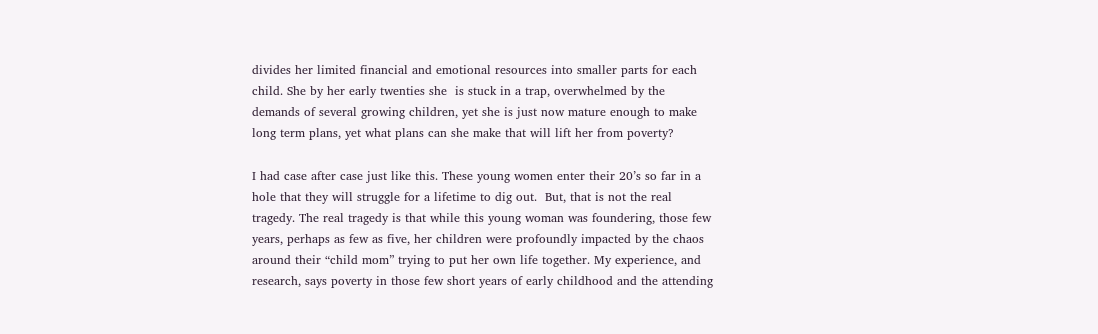divides her limited financial and emotional resources into smaller parts for each child. She by her early twenties she  is stuck in a trap, overwhelmed by the demands of several growing children, yet she is just now mature enough to make long term plans, yet what plans can she make that will lift her from poverty?

I had case after case just like this. These young women enter their 20’s so far in a hole that they will struggle for a lifetime to dig out.  But, that is not the real tragedy. The real tragedy is that while this young woman was foundering, those few years, perhaps as few as five, her children were profoundly impacted by the chaos around their “child mom” trying to put her own life together. My experience, and research, says poverty in those few short years of early childhood and the attending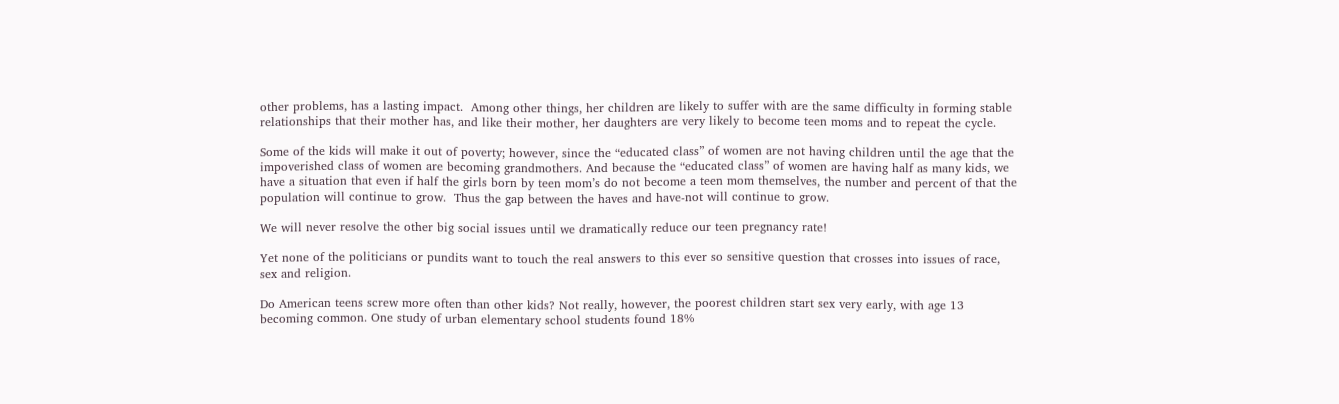other problems, has a lasting impact.  Among other things, her children are likely to suffer with are the same difficulty in forming stable relationships that their mother has, and like their mother, her daughters are very likely to become teen moms and to repeat the cycle.

Some of the kids will make it out of poverty; however, since the “educated class” of women are not having children until the age that the impoverished class of women are becoming grandmothers. And because the “educated class” of women are having half as many kids, we have a situation that even if half the girls born by teen mom’s do not become a teen mom themselves, the number and percent of that the population will continue to grow.  Thus the gap between the haves and have-not will continue to grow.

We will never resolve the other big social issues until we dramatically reduce our teen pregnancy rate!

Yet none of the politicians or pundits want to touch the real answers to this ever so sensitive question that crosses into issues of race, sex and religion.

Do American teens screw more often than other kids? Not really, however, the poorest children start sex very early, with age 13 becoming common. One study of urban elementary school students found 18%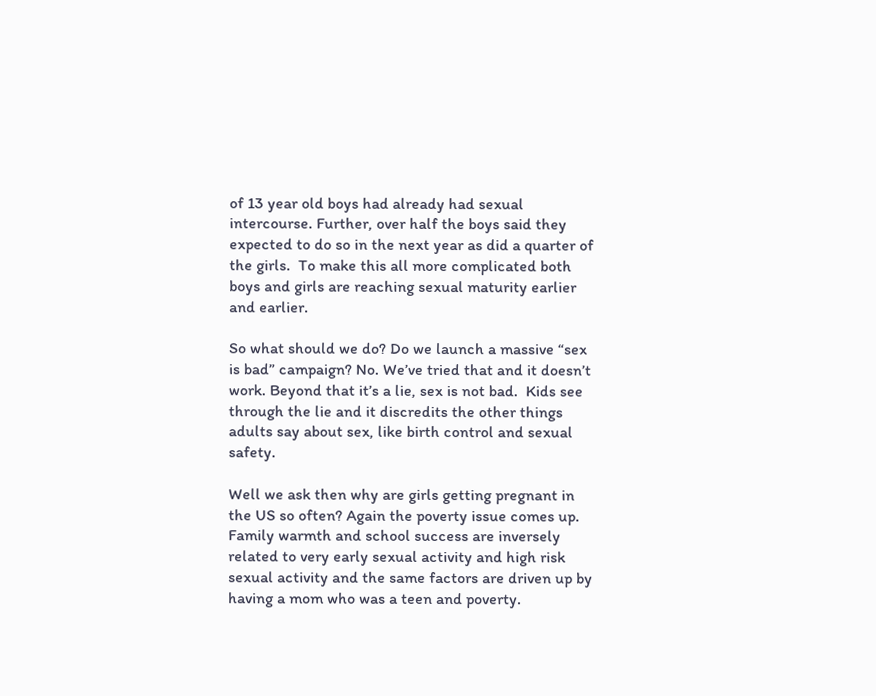of 13 year old boys had already had sexual intercourse. Further, over half the boys said they expected to do so in the next year as did a quarter of the girls.  To make this all more complicated both boys and girls are reaching sexual maturity earlier and earlier.

So what should we do? Do we launch a massive “sex is bad” campaign? No. We’ve tried that and it doesn’t work. Beyond that it’s a lie, sex is not bad.  Kids see through the lie and it discredits the other things adults say about sex, like birth control and sexual safety.

Well we ask then why are girls getting pregnant in the US so often? Again the poverty issue comes up. Family warmth and school success are inversely related to very early sexual activity and high risk sexual activity and the same factors are driven up by having a mom who was a teen and poverty.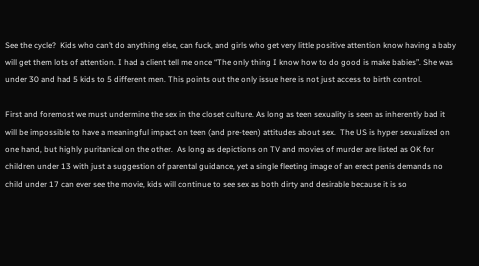See the cycle?  Kids who can’t do anything else, can fuck, and girls who get very little positive attention know having a baby will get them lots of attention. I had a client tell me once “The only thing I know how to do good is make babies”. She was under 30 and had 5 kids to 5 different men. This points out the only issue here is not just access to birth control.

First and foremost we must undermine the sex in the closet culture. As long as teen sexuality is seen as inherently bad it will be impossible to have a meaningful impact on teen (and pre-teen) attitudes about sex.  The US is hyper sexualized on one hand, but highly puritanical on the other.  As long as depictions on TV and movies of murder are listed as OK for children under 13 with just a suggestion of parental guidance, yet a single fleeting image of an erect penis demands no child under 17 can ever see the movie, kids will continue to see sex as both dirty and desirable because it is so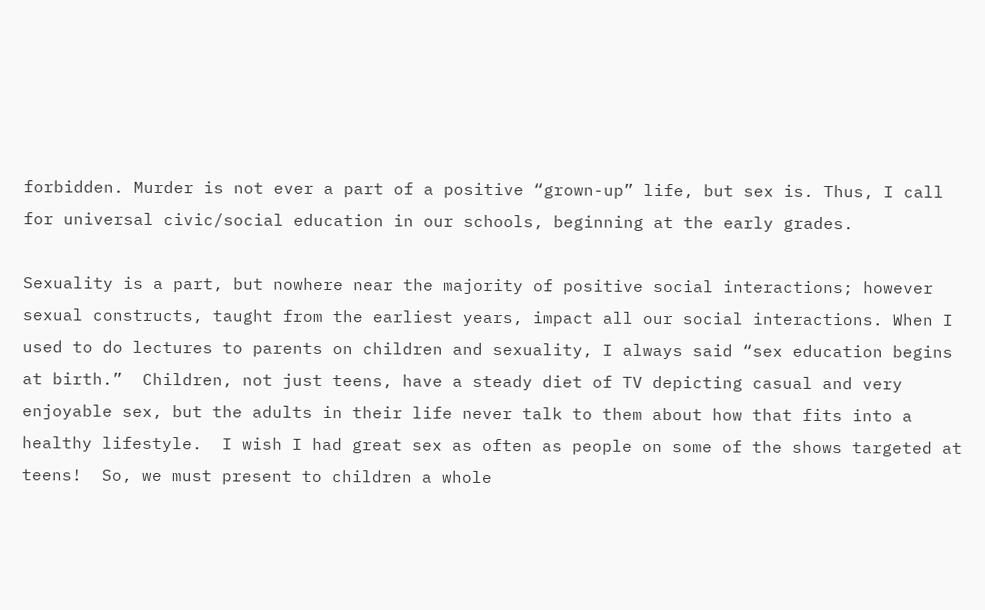forbidden. Murder is not ever a part of a positive “grown-up” life, but sex is. Thus, I call for universal civic/social education in our schools, beginning at the early grades.

Sexuality is a part, but nowhere near the majority of positive social interactions; however sexual constructs, taught from the earliest years, impact all our social interactions. When I used to do lectures to parents on children and sexuality, I always said “sex education begins at birth.”  Children, not just teens, have a steady diet of TV depicting casual and very enjoyable sex, but the adults in their life never talk to them about how that fits into a healthy lifestyle.  I wish I had great sex as often as people on some of the shows targeted at teens!  So, we must present to children a whole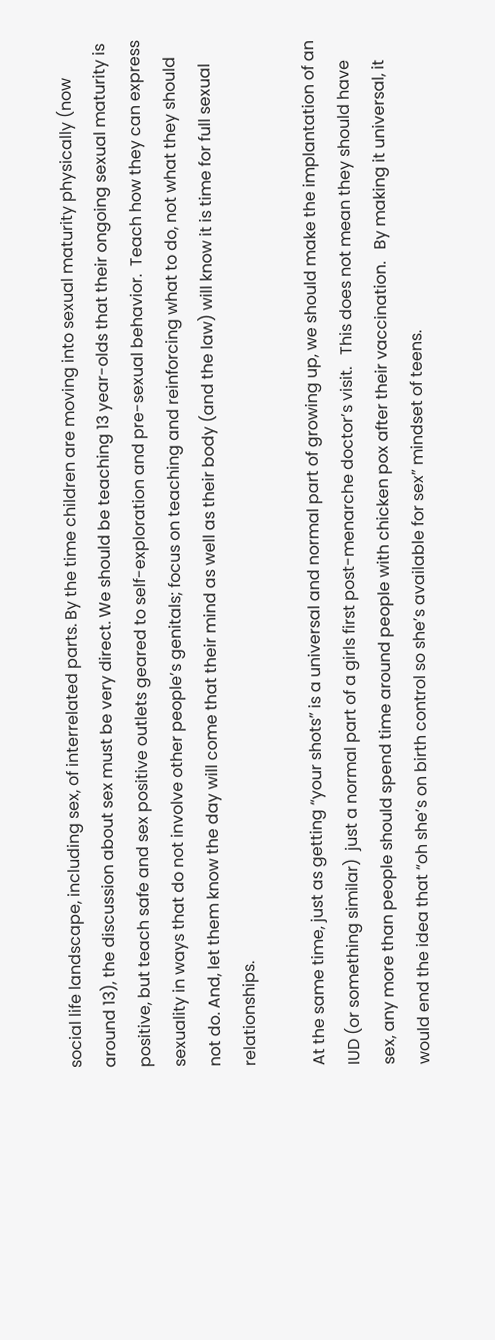social life landscape, including sex, of interrelated parts. By the time children are moving into sexual maturity physically (now around 13), the discussion about sex must be very direct. We should be teaching 13 year-olds that their ongoing sexual maturity is positive, but teach safe and sex positive outlets geared to self-exploration and pre-sexual behavior.  Teach how they can express sexuality in ways that do not involve other people’s genitals; focus on teaching and reinforcing what to do, not what they should not do. And, let them know the day will come that their mind as well as their body (and the law) will know it is time for full sexual relationships.

At the same time, just as getting “your shots” is a universal and normal part of growing up, we should make the implantation of an IUD (or something similar)  just a normal part of a girls first post-menarche doctor’s visit.   This does not mean they should have sex, any more than people should spend time around people with chicken pox after their vaccination.   By making it universal, it would end the idea that “oh she’s on birth control so she’s available for sex” mindset of teens.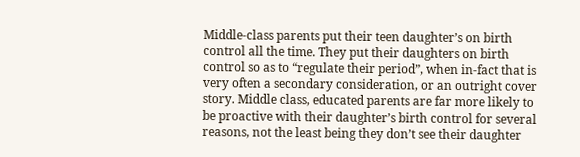Middle-class parents put their teen daughter’s on birth control all the time. They put their daughters on birth control so as to “regulate their period”, when in-fact that is very often a secondary consideration, or an outright cover story. Middle class, educated parents are far more likely to be proactive with their daughter’s birth control for several reasons, not the least being they don’t see their daughter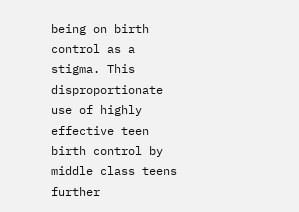being on birth control as a stigma. This disproportionate use of highly effective teen birth control by middle class teens further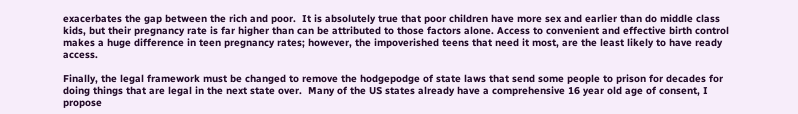exacerbates the gap between the rich and poor.  It is absolutely true that poor children have more sex and earlier than do middle class kids, but their pregnancy rate is far higher than can be attributed to those factors alone. Access to convenient and effective birth control makes a huge difference in teen pregnancy rates; however, the impoverished teens that need it most, are the least likely to have ready access.

Finally, the legal framework must be changed to remove the hodgepodge of state laws that send some people to prison for decades for doing things that are legal in the next state over.  Many of the US states already have a comprehensive 16 year old age of consent, I propose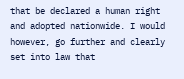that be declared a human right and adopted nationwide. I would however, go further and clearly set into law that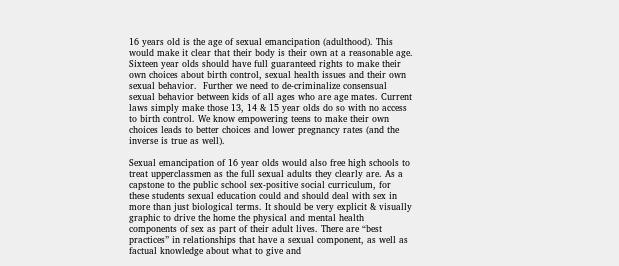16 years old is the age of sexual emancipation (adulthood). This would make it clear that their body is their own at a reasonable age. Sixteen year olds should have full guaranteed rights to make their own choices about birth control, sexual health issues and their own sexual behavior.  Further we need to de-criminalize consensual sexual behavior between kids of all ages who are age mates. Current laws simply make those 13, 14 & 15 year olds do so with no access to birth control. We know empowering teens to make their own choices leads to better choices and lower pregnancy rates (and the inverse is true as well).

Sexual emancipation of 16 year olds would also free high schools to treat upperclassmen as the full sexual adults they clearly are. As a capstone to the public school sex-positive social curriculum, for these students sexual education could and should deal with sex in more than just biological terms. It should be very explicit & visually graphic to drive the home the physical and mental health components of sex as part of their adult lives. There are “best practices” in relationships that have a sexual component, as well as factual knowledge about what to give and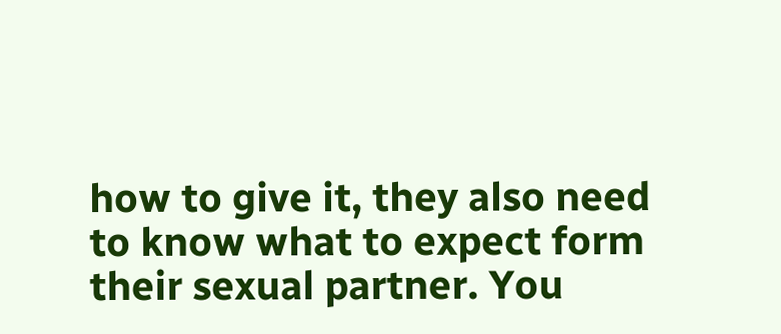how to give it, they also need to know what to expect form their sexual partner. You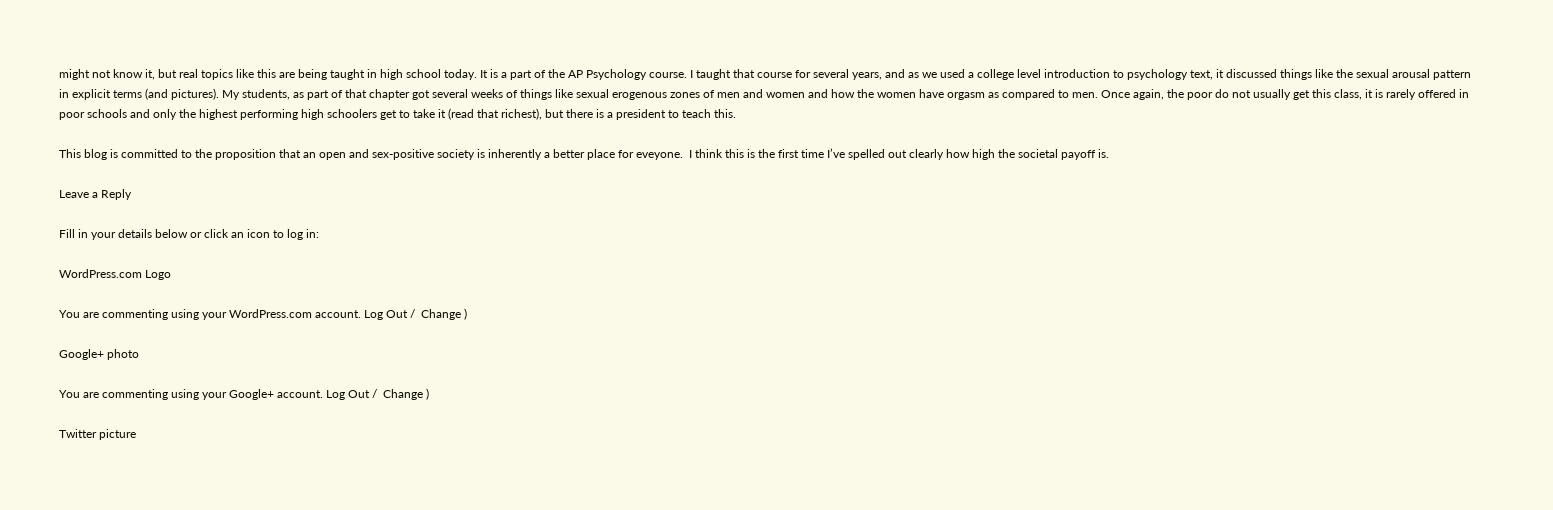might not know it, but real topics like this are being taught in high school today. It is a part of the AP Psychology course. I taught that course for several years, and as we used a college level introduction to psychology text, it discussed things like the sexual arousal pattern in explicit terms (and pictures). My students, as part of that chapter got several weeks of things like sexual erogenous zones of men and women and how the women have orgasm as compared to men. Once again, the poor do not usually get this class, it is rarely offered in poor schools and only the highest performing high schoolers get to take it (read that richest), but there is a president to teach this.

This blog is committed to the proposition that an open and sex-positive society is inherently a better place for eveyone.  I think this is the first time I’ve spelled out clearly how high the societal payoff is.

Leave a Reply

Fill in your details below or click an icon to log in:

WordPress.com Logo

You are commenting using your WordPress.com account. Log Out /  Change )

Google+ photo

You are commenting using your Google+ account. Log Out /  Change )

Twitter picture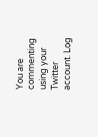You are commenting using your Twitter account. Log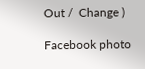Out /  Change )

Facebook photo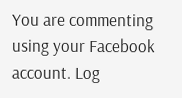You are commenting using your Facebook account. Log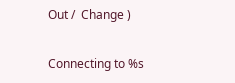Out /  Change )

Connecting to %s